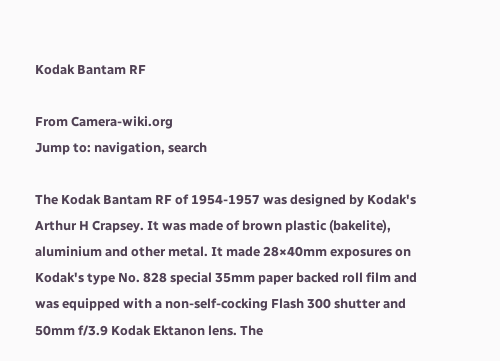Kodak Bantam RF

From Camera-wiki.org
Jump to: navigation, search

The Kodak Bantam RF of 1954-1957 was designed by Kodak's Arthur H Crapsey. It was made of brown plastic (bakelite), aluminium and other metal. It made 28×40mm exposures on Kodak's type No. 828 special 35mm paper backed roll film and was equipped with a non-self-cocking Flash 300 shutter and 50mm f/3.9 Kodak Ektanon lens. The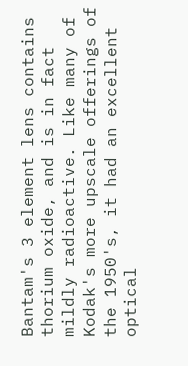Bantam's 3 element lens contains thorium oxide, and is in fact mildly radioactive. Like many of Kodak's more upscale offerings of the 1950's, it had an excellent optical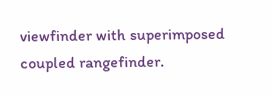viewfinder with superimposed coupled rangefinder.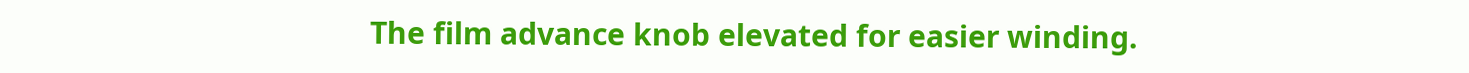The film advance knob elevated for easier winding.